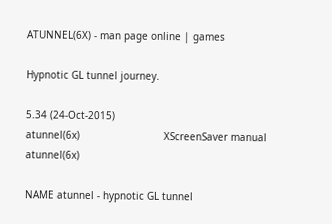ATUNNEL(6X) - man page online | games

Hypnotic GL tunnel journey.

5.34 (24-Oct-2015)
atunnel(6x)                            XScreenSaver manual                            atunnel(6x)

NAME atunnel - hypnotic GL tunnel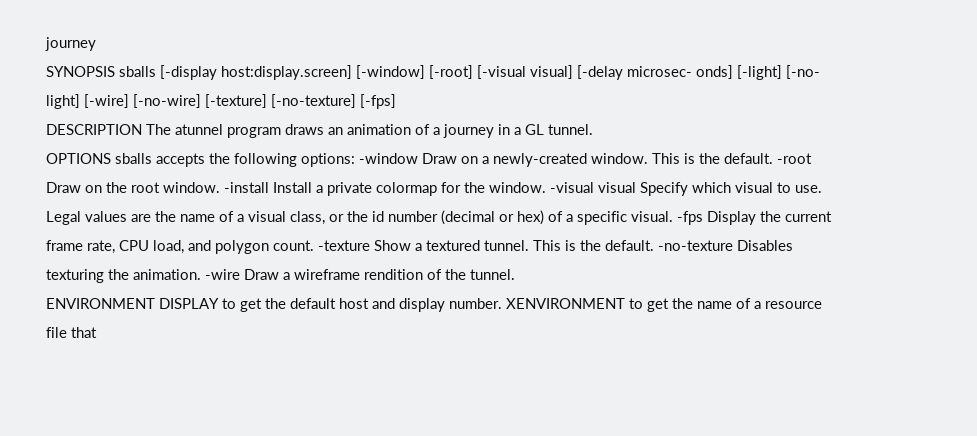journey
SYNOPSIS sballs [-display host:display.screen] [-window] [-root] [-visual visual] [-delay microsec‐ onds] [-light] [-no-light] [-wire] [-no-wire] [-texture] [-no-texture] [-fps]
DESCRIPTION The atunnel program draws an animation of a journey in a GL tunnel.
OPTIONS sballs accepts the following options: -window Draw on a newly-created window. This is the default. -root Draw on the root window. -install Install a private colormap for the window. -visual visual Specify which visual to use. Legal values are the name of a visual class, or the id number (decimal or hex) of a specific visual. -fps Display the current frame rate, CPU load, and polygon count. -texture Show a textured tunnel. This is the default. -no-texture Disables texturing the animation. -wire Draw a wireframe rendition of the tunnel.
ENVIRONMENT DISPLAY to get the default host and display number. XENVIRONMENT to get the name of a resource file that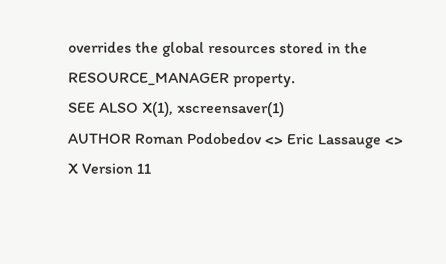overrides the global resources stored in the RESOURCE_MANAGER property.
SEE ALSO X(1), xscreensaver(1)
AUTHOR Roman Podobedov <> Eric Lassauge <>
X Version 11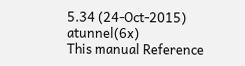5.34 (24-Oct-2015) atunnel(6x)
This manual Reference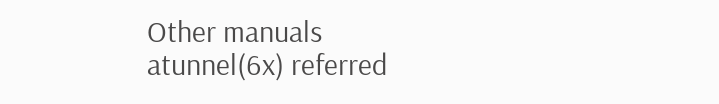Other manuals
atunnel(6x) referred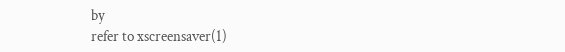by
refer to xscreensaver(1)